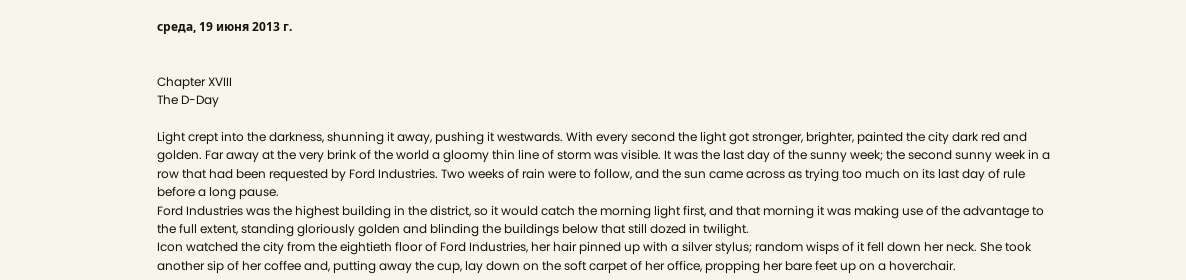среда, 19 июня 2013 г.


Chapter XVIII
The D-Day

Light crept into the darkness, shunning it away, pushing it westwards. With every second the light got stronger, brighter, painted the city dark red and golden. Far away at the very brink of the world a gloomy thin line of storm was visible. It was the last day of the sunny week; the second sunny week in a row that had been requested by Ford Industries. Two weeks of rain were to follow, and the sun came across as trying too much on its last day of rule before a long pause.
Ford Industries was the highest building in the district, so it would catch the morning light first, and that morning it was making use of the advantage to the full extent, standing gloriously golden and blinding the buildings below that still dozed in twilight.
Icon watched the city from the eightieth floor of Ford Industries, her hair pinned up with a silver stylus; random wisps of it fell down her neck. She took another sip of her coffee and, putting away the cup, lay down on the soft carpet of her office, propping her bare feet up on a hoverchair.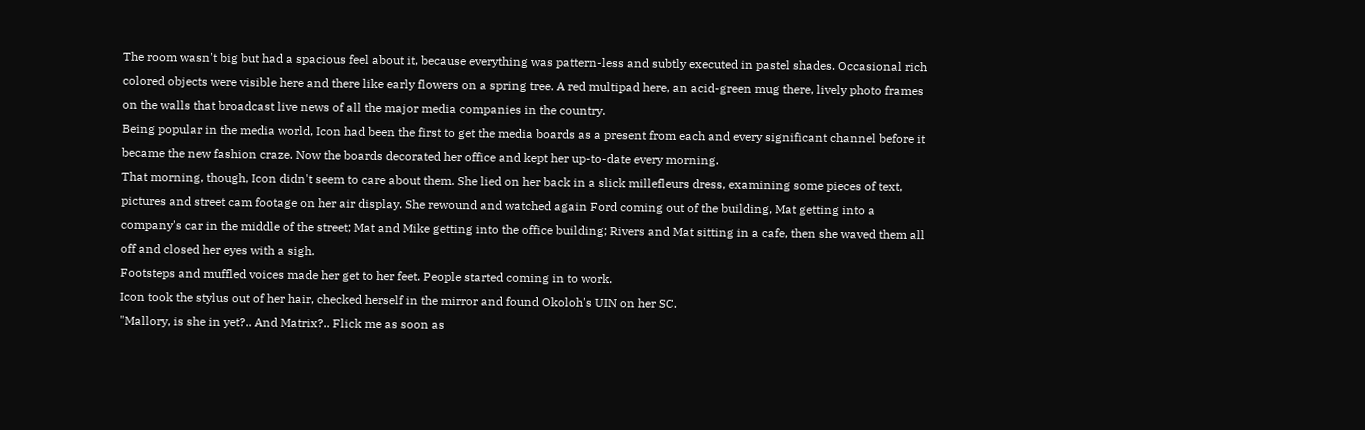The room wasn't big but had a spacious feel about it, because everything was pattern-less and subtly executed in pastel shades. Occasional rich colored objects were visible here and there like early flowers on a spring tree. A red multipad here, an acid-green mug there, lively photo frames on the walls that broadcast live news of all the major media companies in the country.
Being popular in the media world, Icon had been the first to get the media boards as a present from each and every significant channel before it became the new fashion craze. Now the boards decorated her office and kept her up-to-date every morning.
That morning, though, Icon didn't seem to care about them. She lied on her back in a slick millefleurs dress, examining some pieces of text, pictures and street cam footage on her air display. She rewound and watched again Ford coming out of the building, Mat getting into a company's car in the middle of the street; Mat and Mike getting into the office building; Rivers and Mat sitting in a cafe, then she waved them all off and closed her eyes with a sigh.
Footsteps and muffled voices made her get to her feet. People started coming in to work.
Icon took the stylus out of her hair, checked herself in the mirror and found Okoloh's UIN on her SC.
"Mallory, is she in yet?.. And Matrix?.. Flick me as soon as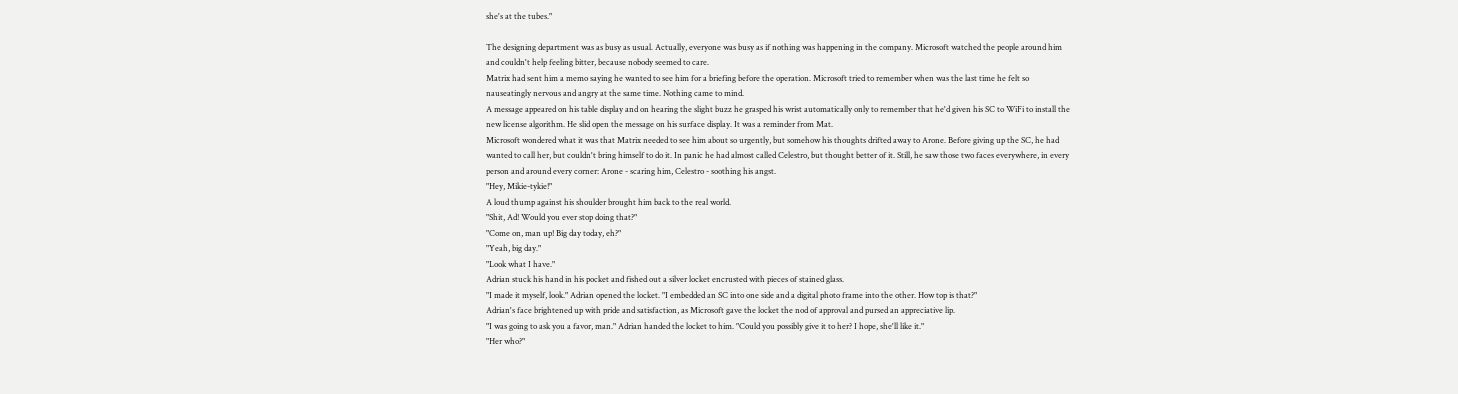she's at the tubes."

The designing department was as busy as usual. Actually, everyone was busy as if nothing was happening in the company. Microsoft watched the people around him and couldn't help feeling bitter, because nobody seemed to care.
Matrix had sent him a memo saying he wanted to see him for a briefing before the operation. Microsoft tried to remember when was the last time he felt so nauseatingly nervous and angry at the same time. Nothing came to mind.
A message appeared on his table display and on hearing the slight buzz he grasped his wrist automatically only to remember that he'd given his SC to WiFi to install the new license algorithm. He slid open the message on his surface display. It was a reminder from Mat.
Microsoft wondered what it was that Matrix needed to see him about so urgently, but somehow his thoughts drifted away to Arone. Before giving up the SC, he had wanted to call her, but couldn't bring himself to do it. In panic he had almost called Celestro, but thought better of it. Still, he saw those two faces everywhere, in every person and around every corner: Arone - scaring him, Celestro - soothing his angst.
"Hey, Mikie-tykie!"
A loud thump against his shoulder brought him back to the real world.
"Shit, Ad! Would you ever stop doing that?"
"Come on, man up! Big day today, eh?"
"Yeah, big day."
"Look what I have."
Adrian stuck his hand in his pocket and fished out a silver locket encrusted with pieces of stained glass.
"I made it myself, look." Adrian opened the locket. "I embedded an SC into one side and a digital photo frame into the other. How top is that?"
Adrian's face brightened up with pride and satisfaction, as Microsoft gave the locket the nod of approval and pursed an appreciative lip.
"I was going to ask you a favor, man." Adrian handed the locket to him. "Could you possibly give it to her? I hope, she'll like it."
"Her who?"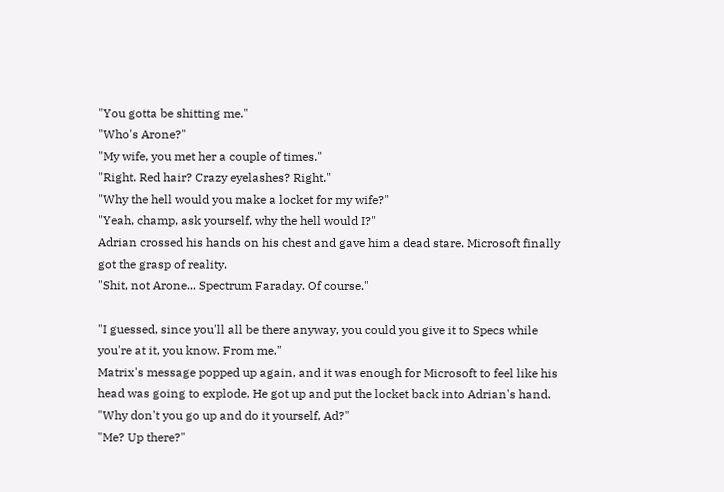"You gotta be shitting me."
"Who's Arone?"
"My wife, you met her a couple of times."
"Right. Red hair? Crazy eyelashes? Right."
"Why the hell would you make a locket for my wife?"
"Yeah, champ, ask yourself, why the hell would I?"
Adrian crossed his hands on his chest and gave him a dead stare. Microsoft finally got the grasp of reality.
"Shit, not Arone... Spectrum Faraday. Of course."

"I guessed, since you'll all be there anyway, you could you give it to Specs while you're at it, you know. From me."
Matrix's message popped up again, and it was enough for Microsoft to feel like his head was going to explode. He got up and put the locket back into Adrian's hand.
"Why don't you go up and do it yourself, Ad?"
"Me? Up there?"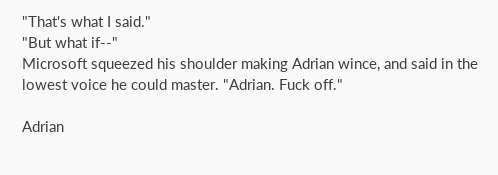"That's what I said."
"But what if--"
Microsoft squeezed his shoulder making Adrian wince, and said in the lowest voice he could master. "Adrian. Fuck off."

Adrian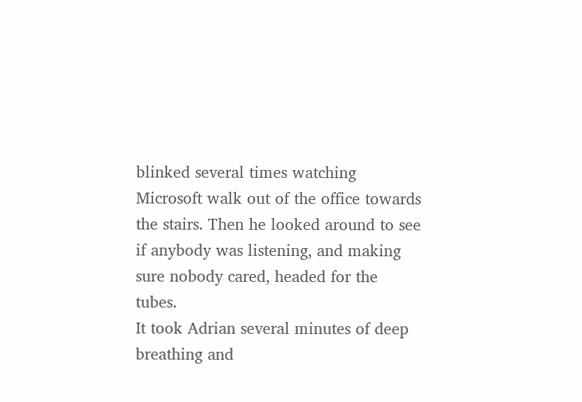blinked several times watching Microsoft walk out of the office towards the stairs. Then he looked around to see if anybody was listening, and making sure nobody cared, headed for the tubes.
It took Adrian several minutes of deep breathing and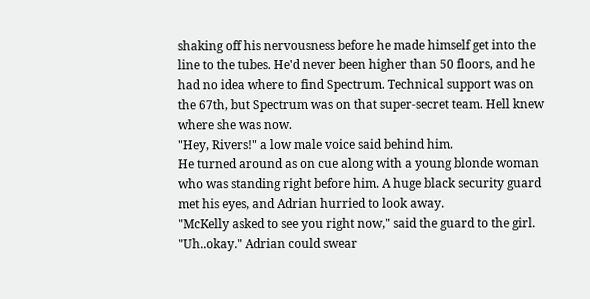shaking off his nervousness before he made himself get into the line to the tubes. He'd never been higher than 50 floors, and he had no idea where to find Spectrum. Technical support was on the 67th, but Spectrum was on that super-secret team. Hell knew where she was now.
"Hey, Rivers!" a low male voice said behind him.
He turned around as on cue along with a young blonde woman who was standing right before him. A huge black security guard met his eyes, and Adrian hurried to look away.
"McKelly asked to see you right now," said the guard to the girl.
"Uh..okay." Adrian could swear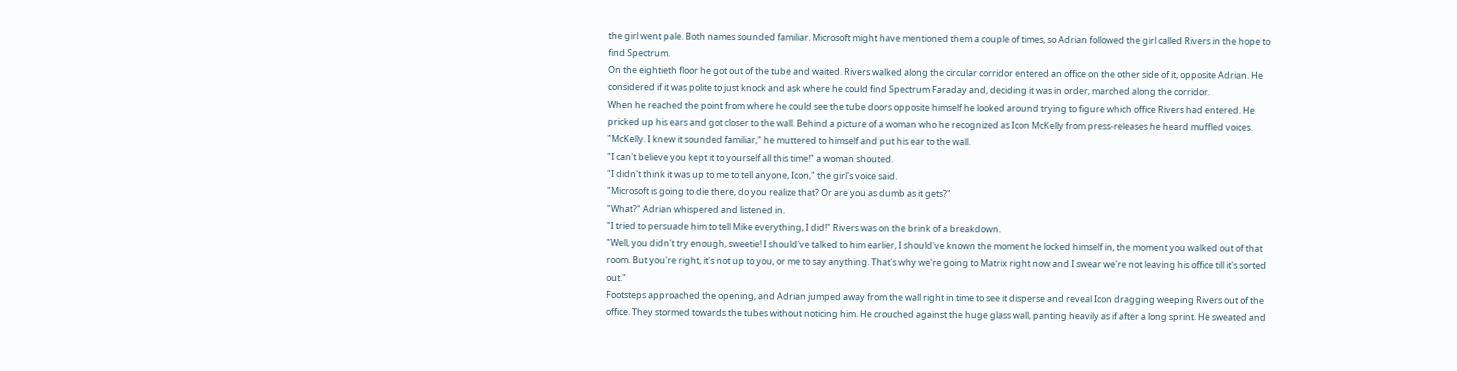the girl went pale. Both names sounded familiar. Microsoft might have mentioned them a couple of times, so Adrian followed the girl called Rivers in the hope to find Spectrum.
On the eightieth floor he got out of the tube and waited. Rivers walked along the circular corridor entered an office on the other side of it, opposite Adrian. He considered if it was polite to just knock and ask where he could find Spectrum Faraday and, deciding it was in order, marched along the corridor.
When he reached the point from where he could see the tube doors opposite himself he looked around trying to figure which office Rivers had entered. He pricked up his ears and got closer to the wall. Behind a picture of a woman who he recognized as Icon McKelly from press-releases he heard muffled voices.
"McKelly. I knew it sounded familiar," he muttered to himself and put his ear to the wall.
"I can't believe you kept it to yourself all this time!" a woman shouted.
"I didn't think it was up to me to tell anyone, Icon," the girl's voice said.
"Microsoft is going to die there, do you realize that? Or are you as dumb as it gets?"
"What?" Adrian whispered and listened in.
"I tried to persuade him to tell Mike everything, I did!" Rivers was on the brink of a breakdown.
"Well, you didn't try enough, sweetie! I should've talked to him earlier, I should've known the moment he locked himself in, the moment you walked out of that room. But you're right, it's not up to you, or me to say anything. That's why we're going to Matrix right now and I swear we're not leaving his office till it's sorted out."
Footsteps approached the opening, and Adrian jumped away from the wall right in time to see it disperse and reveal Icon dragging weeping Rivers out of the office. They stormed towards the tubes without noticing him. He crouched against the huge glass wall, panting heavily as if after a long sprint. He sweated and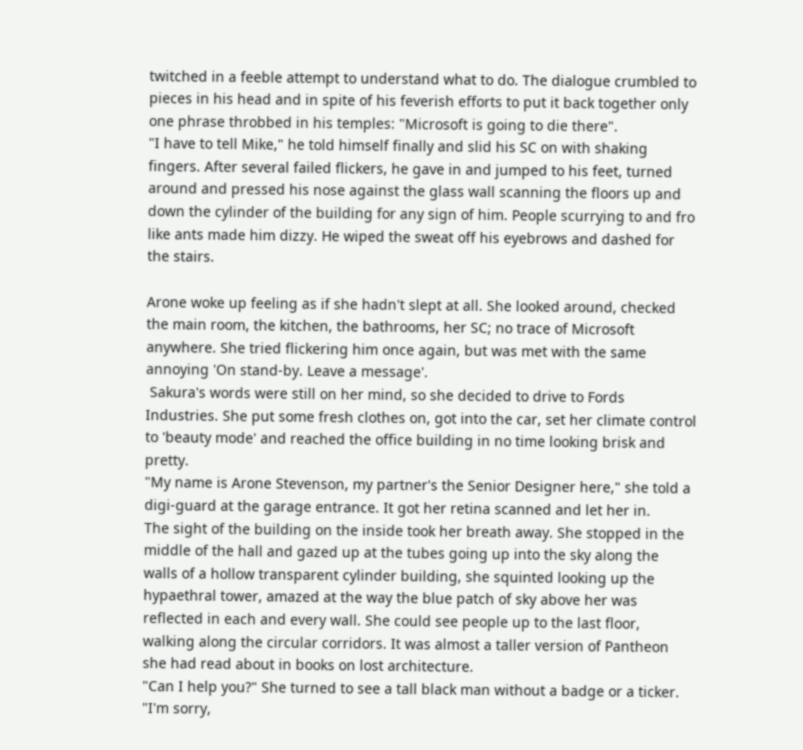twitched in a feeble attempt to understand what to do. The dialogue crumbled to pieces in his head and in spite of his feverish efforts to put it back together only one phrase throbbed in his temples: "Microsoft is going to die there".
"I have to tell Mike," he told himself finally and slid his SC on with shaking fingers. After several failed flickers, he gave in and jumped to his feet, turned around and pressed his nose against the glass wall scanning the floors up and down the cylinder of the building for any sign of him. People scurrying to and fro like ants made him dizzy. He wiped the sweat off his eyebrows and dashed for the stairs.

Arone woke up feeling as if she hadn't slept at all. She looked around, checked the main room, the kitchen, the bathrooms, her SC; no trace of Microsoft anywhere. She tried flickering him once again, but was met with the same annoying 'On stand-by. Leave a message'.
 Sakura's words were still on her mind, so she decided to drive to Fords Industries. She put some fresh clothes on, got into the car, set her climate control to 'beauty mode' and reached the office building in no time looking brisk and pretty.
"My name is Arone Stevenson, my partner's the Senior Designer here," she told a digi-guard at the garage entrance. It got her retina scanned and let her in.
The sight of the building on the inside took her breath away. She stopped in the middle of the hall and gazed up at the tubes going up into the sky along the walls of a hollow transparent cylinder building, she squinted looking up the hypaethral tower, amazed at the way the blue patch of sky above her was reflected in each and every wall. She could see people up to the last floor, walking along the circular corridors. It was almost a taller version of Pantheon she had read about in books on lost architecture.
"Can I help you?" She turned to see a tall black man without a badge or a ticker.
"I'm sorry,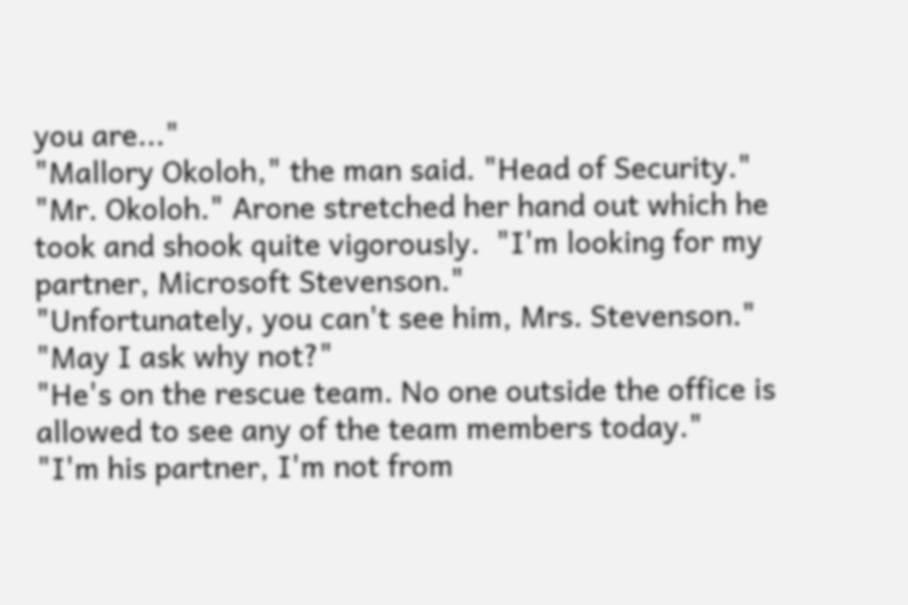you are..."
"Mallory Okoloh," the man said. "Head of Security."
"Mr. Okoloh." Arone stretched her hand out which he took and shook quite vigorously.  "I'm looking for my partner, Microsoft Stevenson."
"Unfortunately, you can't see him, Mrs. Stevenson."
"May I ask why not?"
"He's on the rescue team. No one outside the office is allowed to see any of the team members today."
"I'm his partner, I'm not from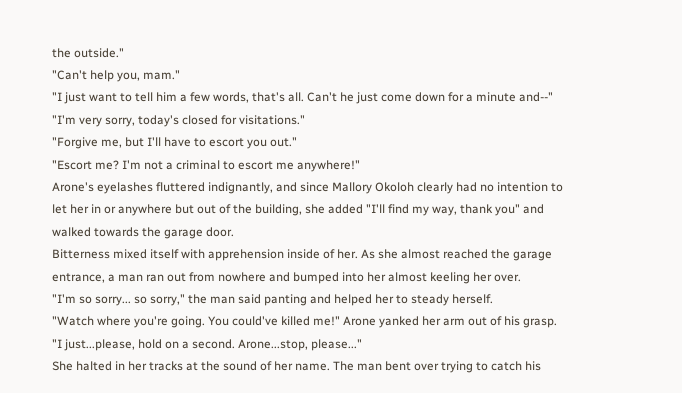the outside."
"Can't help you, mam."
"I just want to tell him a few words, that's all. Can't he just come down for a minute and--"
"I'm very sorry, today's closed for visitations."
"Forgive me, but I'll have to escort you out."
"Escort me? I'm not a criminal to escort me anywhere!"
Arone's eyelashes fluttered indignantly, and since Mallory Okoloh clearly had no intention to let her in or anywhere but out of the building, she added "I'll find my way, thank you" and walked towards the garage door.
Bitterness mixed itself with apprehension inside of her. As she almost reached the garage entrance, a man ran out from nowhere and bumped into her almost keeling her over.
"I'm so sorry... so sorry," the man said panting and helped her to steady herself.
"Watch where you're going. You could've killed me!" Arone yanked her arm out of his grasp.
"I just...please, hold on a second. Arone...stop, please..."
She halted in her tracks at the sound of her name. The man bent over trying to catch his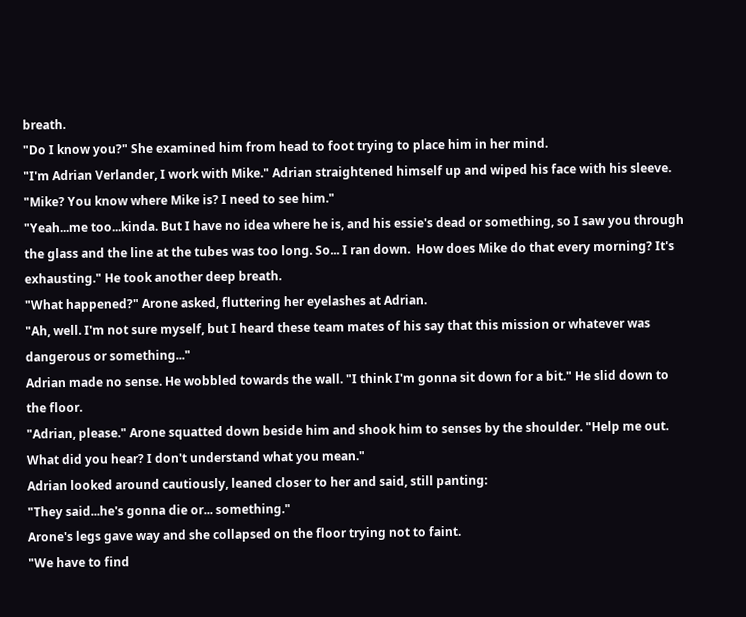breath.
"Do I know you?" She examined him from head to foot trying to place him in her mind.
"I'm Adrian Verlander, I work with Mike." Adrian straightened himself up and wiped his face with his sleeve.
"Mike? You know where Mike is? I need to see him."
"Yeah...me too...kinda. But I have no idea where he is, and his essie's dead or something, so I saw you through the glass and the line at the tubes was too long. So... I ran down.  How does Mike do that every morning? It's exhausting." He took another deep breath.
"What happened?" Arone asked, fluttering her eyelashes at Adrian.
"Ah, well. I'm not sure myself, but I heard these team mates of his say that this mission or whatever was dangerous or something..."
Adrian made no sense. He wobbled towards the wall. "I think I'm gonna sit down for a bit." He slid down to the floor.
"Adrian, please." Arone squatted down beside him and shook him to senses by the shoulder. "Help me out. What did you hear? I don't understand what you mean."
Adrian looked around cautiously, leaned closer to her and said, still panting:
"They said...he's gonna die or... something."
Arone's legs gave way and she collapsed on the floor trying not to faint.
"We have to find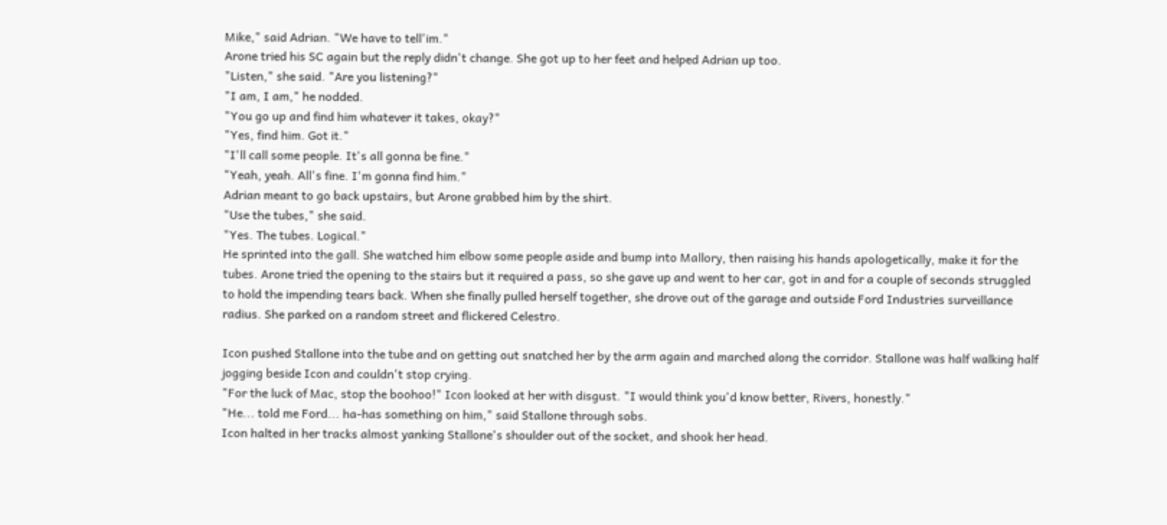Mike," said Adrian. "We have to tell'im."
Arone tried his SC again but the reply didn't change. She got up to her feet and helped Adrian up too.
"Listen," she said. "Are you listening?"
"I am, I am," he nodded.
"You go up and find him whatever it takes, okay?"
"Yes, find him. Got it."
"I'll call some people. It's all gonna be fine."
"Yeah, yeah. All's fine. I'm gonna find him."
Adrian meant to go back upstairs, but Arone grabbed him by the shirt.
"Use the tubes," she said.
"Yes. The tubes. Logical."
He sprinted into the gall. She watched him elbow some people aside and bump into Mallory, then raising his hands apologetically, make it for the tubes. Arone tried the opening to the stairs but it required a pass, so she gave up and went to her car, got in and for a couple of seconds struggled to hold the impending tears back. When she finally pulled herself together, she drove out of the garage and outside Ford Industries surveillance radius. She parked on a random street and flickered Celestro.

Icon pushed Stallone into the tube and on getting out snatched her by the arm again and marched along the corridor. Stallone was half walking half jogging beside Icon and couldn't stop crying.
"For the luck of Mac, stop the boohoo!" Icon looked at her with disgust. "I would think you'd know better, Rivers, honestly."
"He... told me Ford... ha-has something on him," said Stallone through sobs.
Icon halted in her tracks almost yanking Stallone's shoulder out of the socket, and shook her head.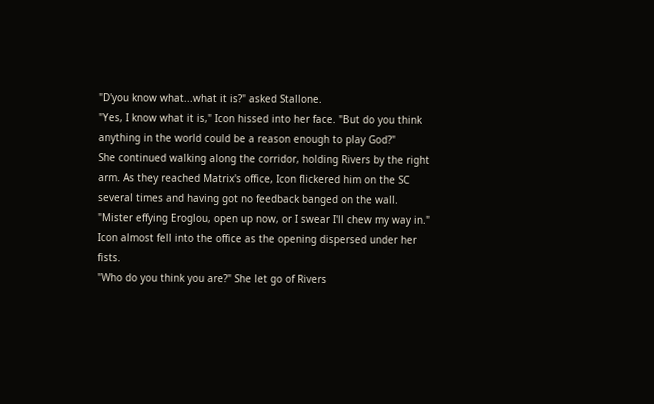"D'you know what...what it is?" asked Stallone.
"Yes, I know what it is," Icon hissed into her face. "But do you think anything in the world could be a reason enough to play God?"
She continued walking along the corridor, holding Rivers by the right arm. As they reached Matrix's office, Icon flickered him on the SC several times and having got no feedback banged on the wall.
"Mister effying Eroglou, open up now, or I swear I'll chew my way in." Icon almost fell into the office as the opening dispersed under her fists.
"Who do you think you are?" She let go of Rivers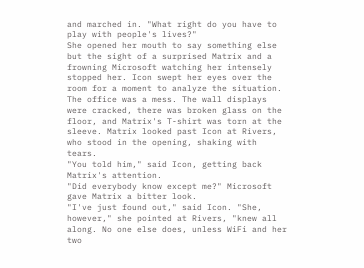and marched in. "What right do you have to play with people's lives?"
She opened her mouth to say something else but the sight of a surprised Matrix and a frowning Microsoft watching her intensely stopped her. Icon swept her eyes over the room for a moment to analyze the situation.
The office was a mess. The wall displays were cracked, there was broken glass on the floor, and Matrix's T-shirt was torn at the sleeve. Matrix looked past Icon at Rivers, who stood in the opening, shaking with tears.
"You told him," said Icon, getting back Matrix's attention.
"Did everybody know except me?" Microsoft gave Matrix a bitter look.
"I've just found out," said Icon. "She, however," she pointed at Rivers, "knew all along. No one else does, unless WiFi and her two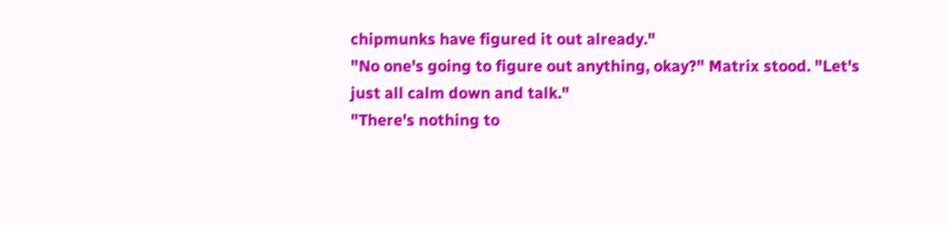chipmunks have figured it out already."
"No one's going to figure out anything, okay?" Matrix stood. "Let's just all calm down and talk."
"There's nothing to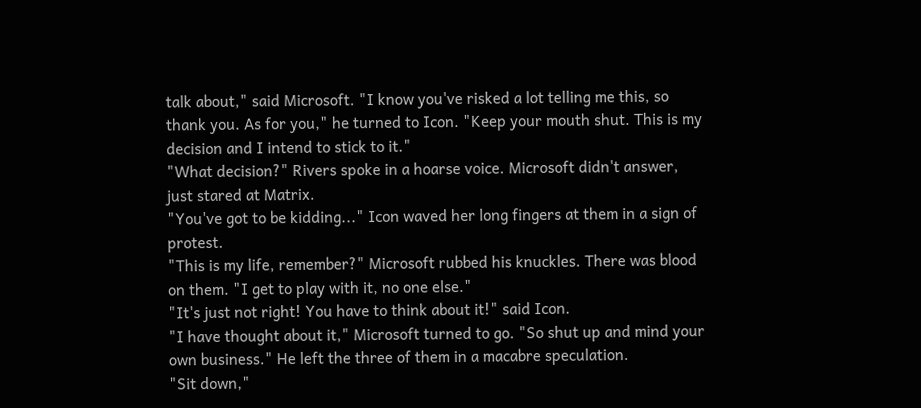talk about," said Microsoft. "I know you've risked a lot telling me this, so thank you. As for you," he turned to Icon. "Keep your mouth shut. This is my decision and I intend to stick to it."
"What decision?" Rivers spoke in a hoarse voice. Microsoft didn't answer, just stared at Matrix.
"You've got to be kidding..." Icon waved her long fingers at them in a sign of protest.
"This is my life, remember?" Microsoft rubbed his knuckles. There was blood on them. "I get to play with it, no one else."
"It's just not right! You have to think about it!" said Icon.
"I have thought about it," Microsoft turned to go. "So shut up and mind your own business." He left the three of them in a macabre speculation.
"Sit down,"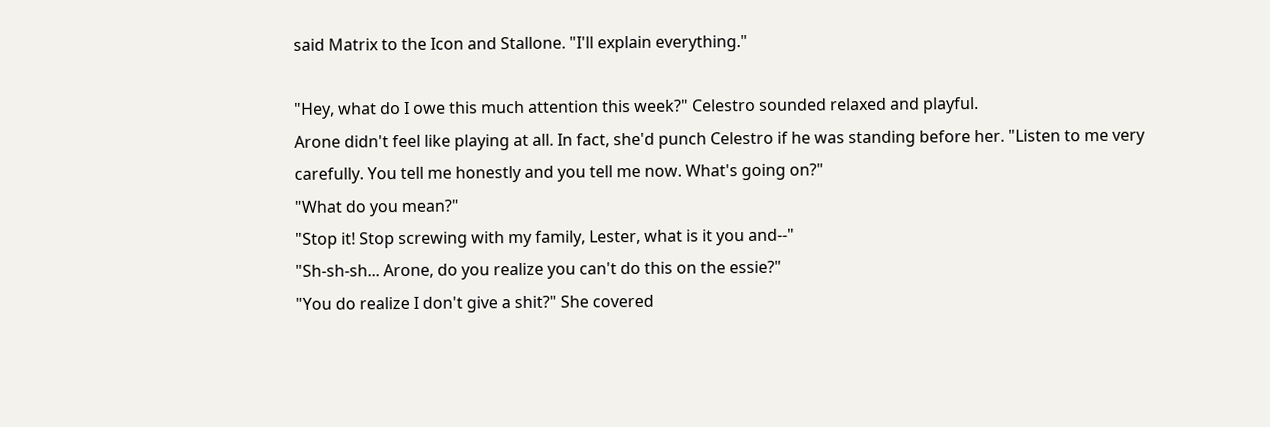said Matrix to the Icon and Stallone. "I'll explain everything."

"Hey, what do I owe this much attention this week?" Celestro sounded relaxed and playful.
Arone didn't feel like playing at all. In fact, she'd punch Celestro if he was standing before her. "Listen to me very carefully. You tell me honestly and you tell me now. What's going on?"
"What do you mean?"
"Stop it! Stop screwing with my family, Lester, what is it you and--"
"Sh-sh-sh... Arone, do you realize you can't do this on the essie?"
"You do realize I don't give a shit?" She covered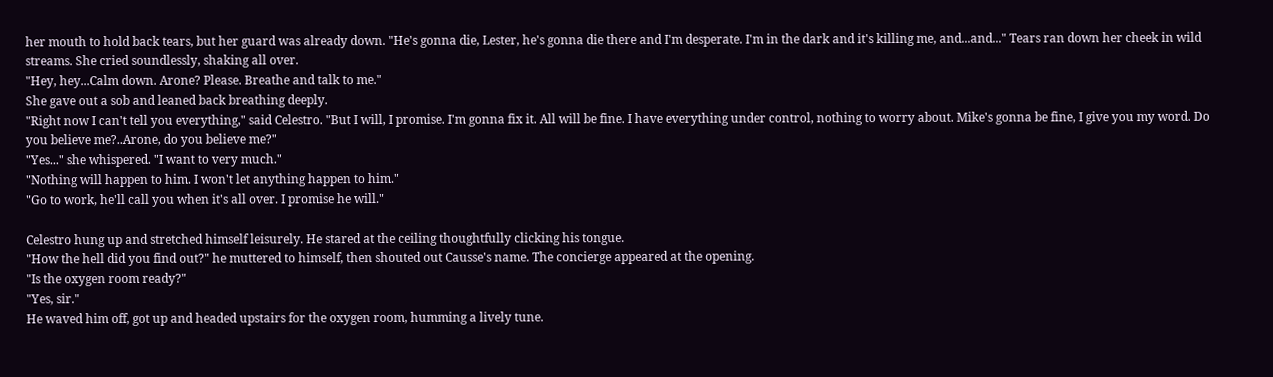her mouth to hold back tears, but her guard was already down. "He's gonna die, Lester, he's gonna die there and I'm desperate. I'm in the dark and it's killing me, and...and..." Tears ran down her cheek in wild streams. She cried soundlessly, shaking all over.
"Hey, hey...Calm down. Arone? Please. Breathe and talk to me."
She gave out a sob and leaned back breathing deeply.
"Right now I can't tell you everything," said Celestro. "But I will, I promise. I'm gonna fix it. All will be fine. I have everything under control, nothing to worry about. Mike's gonna be fine, I give you my word. Do you believe me?..Arone, do you believe me?"
"Yes..." she whispered. "I want to very much."
"Nothing will happen to him. I won't let anything happen to him."
"Go to work, he'll call you when it's all over. I promise he will."

Celestro hung up and stretched himself leisurely. He stared at the ceiling thoughtfully clicking his tongue.
"How the hell did you find out?" he muttered to himself, then shouted out Causse's name. The concierge appeared at the opening.
"Is the oxygen room ready?"
"Yes, sir."
He waved him off, got up and headed upstairs for the oxygen room, humming a lively tune.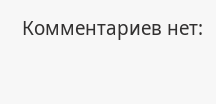Комментариев нет: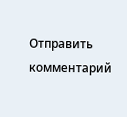Отправить комментарий